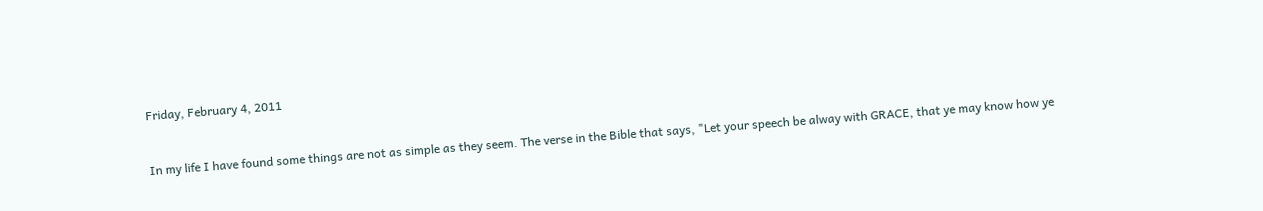Friday, February 4, 2011


In my life I have found some things are not as simple as they seem. The verse in the Bible that says, "Let your speech be alway with GRACE, that ye may know how ye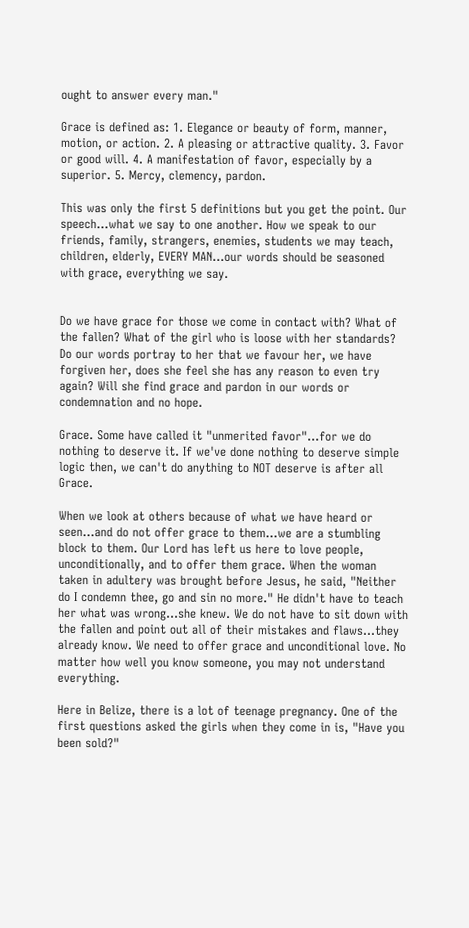ought to answer every man."

Grace is defined as: 1. Elegance or beauty of form, manner, motion, or action. 2. A pleasing or attractive quality. 3. Favor or good will. 4. A manifestation of favor, especially by a superior. 5. Mercy, clemency, pardon.

This was only the first 5 definitions but you get the point. Our speech...what we say to one another. How we speak to our friends, family, strangers, enemies, students we may teach, children, elderly, EVERY MAN...our words should be seasoned with grace, everything we say.


Do we have grace for those we come in contact with? What of the fallen? What of the girl who is loose with her standards? Do our words portray to her that we favour her, we have forgiven her, does she feel she has any reason to even try again? Will she find grace and pardon in our words or condemnation and no hope.

Grace. Some have called it "unmerited favor"...for we do nothing to deserve it. If we've done nothing to deserve simple logic then, we can't do anything to NOT deserve is after all Grace.

When we look at others because of what we have heard or seen...and do not offer grace to them...we are a stumbling block to them. Our Lord has left us here to love people, unconditionally, and to offer them grace. When the woman taken in adultery was brought before Jesus, he said, "Neither do I condemn thee, go and sin no more." He didn't have to teach her what was wrong...she knew. We do not have to sit down with the fallen and point out all of their mistakes and flaws...they already know. We need to offer grace and unconditional love. No matter how well you know someone, you may not understand everything.

Here in Belize, there is a lot of teenage pregnancy. One of the first questions asked the girls when they come in is, "Have you been sold?"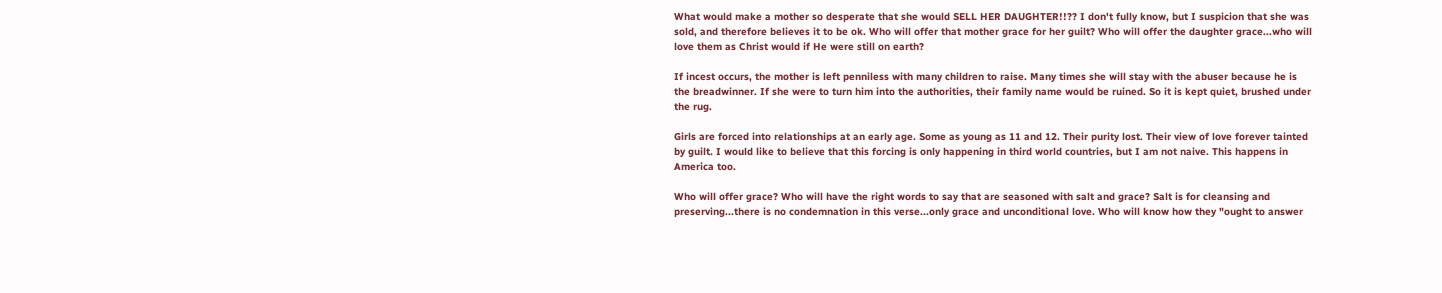What would make a mother so desperate that she would SELL HER DAUGHTER!!?? I don't fully know, but I suspicion that she was sold, and therefore believes it to be ok. Who will offer that mother grace for her guilt? Who will offer the daughter grace...who will love them as Christ would if He were still on earth?

If incest occurs, the mother is left penniless with many children to raise. Many times she will stay with the abuser because he is the breadwinner. If she were to turn him into the authorities, their family name would be ruined. So it is kept quiet, brushed under the rug.

Girls are forced into relationships at an early age. Some as young as 11 and 12. Their purity lost. Their view of love forever tainted by guilt. I would like to believe that this forcing is only happening in third world countries, but I am not naive. This happens in America too.

Who will offer grace? Who will have the right words to say that are seasoned with salt and grace? Salt is for cleansing and preserving...there is no condemnation in this verse...only grace and unconditional love. Who will know how they "ought to answer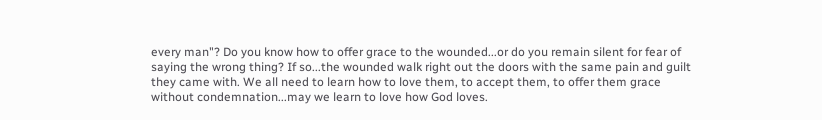every man"? Do you know how to offer grace to the wounded...or do you remain silent for fear of saying the wrong thing? If so...the wounded walk right out the doors with the same pain and guilt they came with. We all need to learn how to love them, to accept them, to offer them grace without condemnation...may we learn to love how God loves.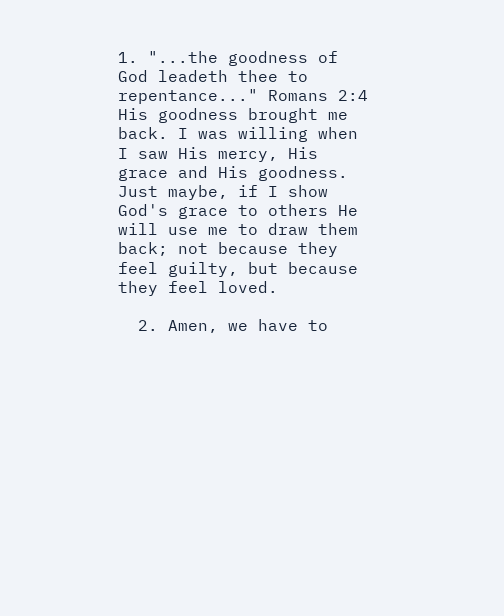1. "...the goodness of God leadeth thee to repentance..." Romans 2:4 His goodness brought me back. I was willing when I saw His mercy, His grace and His goodness. Just maybe, if I show God's grace to others He will use me to draw them back; not because they feel guilty, but because they feel loved.

  2. Amen, we have to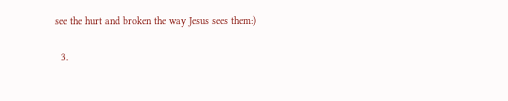see the hurt and broken the way Jesus sees them:)

  3.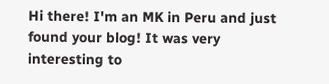Hi there! I'm an MK in Peru and just found your blog! It was very interesting to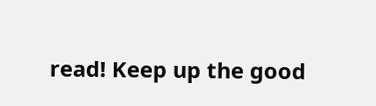read! Keep up the good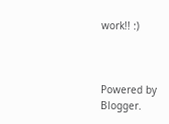work!! :)



Powered by Blogger.